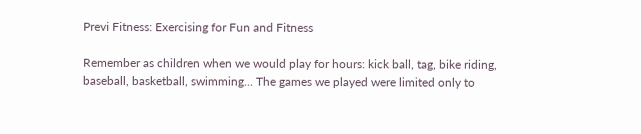Previ Fitness: Exercising for Fun and Fitness

Remember as children when we would play for hours: kick ball, tag, bike riding, baseball, basketball, swimming… The games we played were limited only to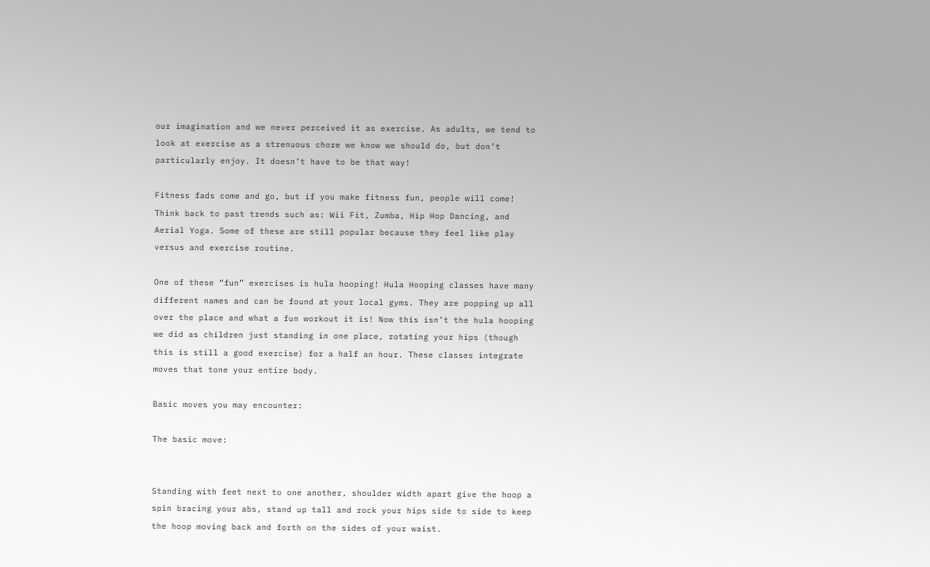our imagination and we never perceived it as exercise. As adults, we tend to look at exercise as a strenuous chore we know we should do, but don’t particularly enjoy. It doesn’t have to be that way!

Fitness fads come and go, but if you make fitness fun, people will come! Think back to past trends such as: Wii Fit, Zumba, Hip Hop Dancing, and Aerial Yoga. Some of these are still popular because they feel like play versus and exercise routine.

One of these “fun” exercises is hula hooping! Hula Hooping classes have many different names and can be found at your local gyms. They are popping up all over the place and what a fun workout it is! Now this isn’t the hula hooping we did as children just standing in one place, rotating your hips (though this is still a good exercise) for a half an hour. These classes integrate moves that tone your entire body.

Basic moves you may encounter:

The basic move:


Standing with feet next to one another, shoulder width apart give the hoop a spin bracing your abs, stand up tall and rock your hips side to side to keep the hoop moving back and forth on the sides of your waist.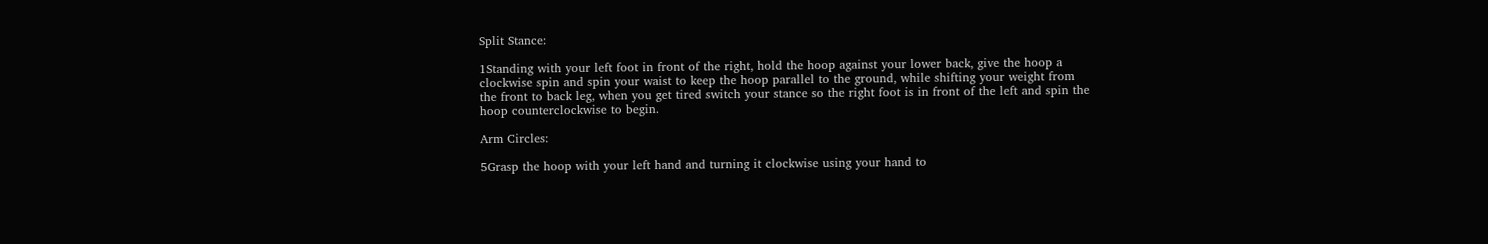Split Stance:

1Standing with your left foot in front of the right, hold the hoop against your lower back, give the hoop a clockwise spin and spin your waist to keep the hoop parallel to the ground, while shifting your weight from the front to back leg, when you get tired switch your stance so the right foot is in front of the left and spin the hoop counterclockwise to begin.

Arm Circles:

5Grasp the hoop with your left hand and turning it clockwise using your hand to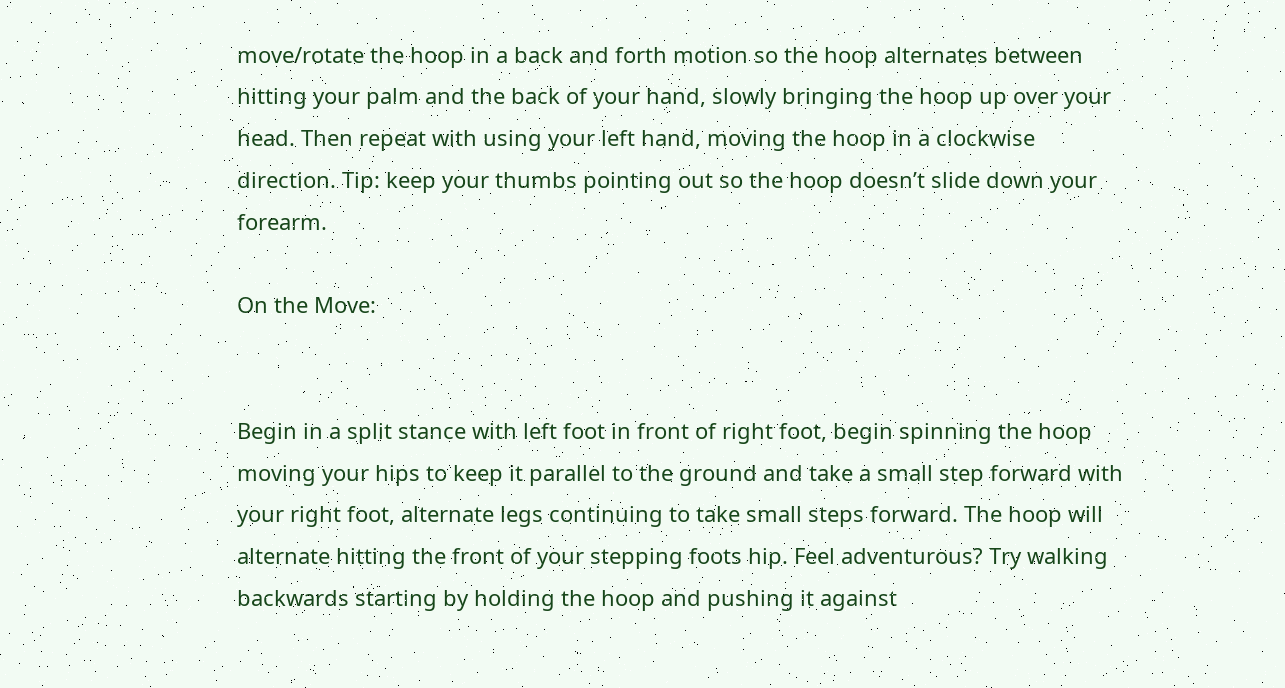move/rotate the hoop in a back and forth motion so the hoop alternates between hitting your palm and the back of your hand, slowly bringing the hoop up over your head. Then repeat with using your left hand, moving the hoop in a clockwise direction. Tip: keep your thumbs pointing out so the hoop doesn’t slide down your forearm.

On the Move:


Begin in a split stance with left foot in front of right foot, begin spinning the hoop moving your hips to keep it parallel to the ground and take a small step forward with your right foot, alternate legs continuing to take small steps forward. The hoop will alternate hitting the front of your stepping foots hip. Feel adventurous? Try walking backwards starting by holding the hoop and pushing it against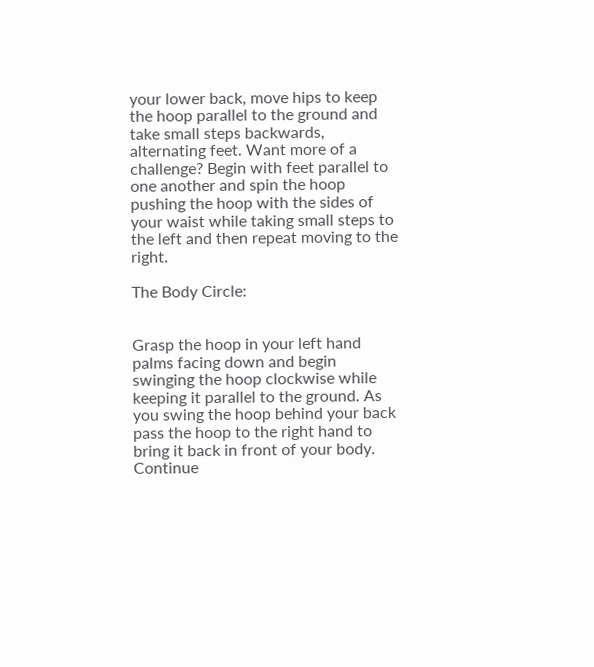your lower back, move hips to keep the hoop parallel to the ground and take small steps backwards, alternating feet. Want more of a challenge? Begin with feet parallel to one another and spin the hoop pushing the hoop with the sides of your waist while taking small steps to the left and then repeat moving to the right.

The Body Circle:


Grasp the hoop in your left hand palms facing down and begin swinging the hoop clockwise while keeping it parallel to the ground. As you swing the hoop behind your back pass the hoop to the right hand to bring it back in front of your body. Continue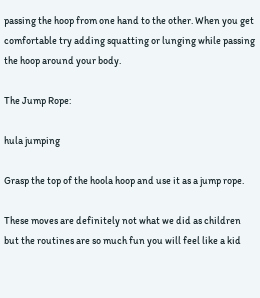passing the hoop from one hand to the other. When you get comfortable try adding squatting or lunging while passing the hoop around your body.

The Jump Rope:

hula jumping

Grasp the top of the hoola hoop and use it as a jump rope.

These moves are definitely not what we did as children but the routines are so much fun you will feel like a kid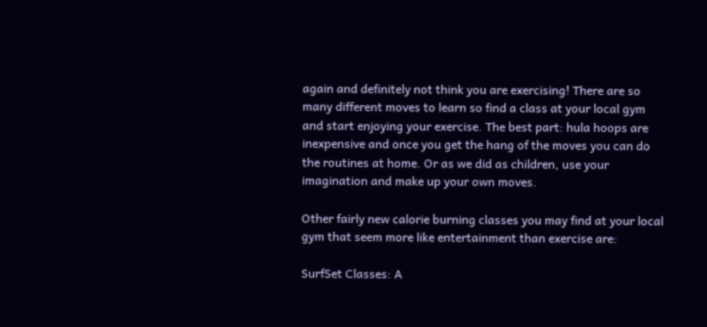again and definitely not think you are exercising! There are so many different moves to learn so find a class at your local gym and start enjoying your exercise. The best part: hula hoops are inexpensive and once you get the hang of the moves you can do the routines at home. Or as we did as children, use your imagination and make up your own moves.

Other fairly new calorie burning classes you may find at your local gym that seem more like entertainment than exercise are:

SurfSet Classes: A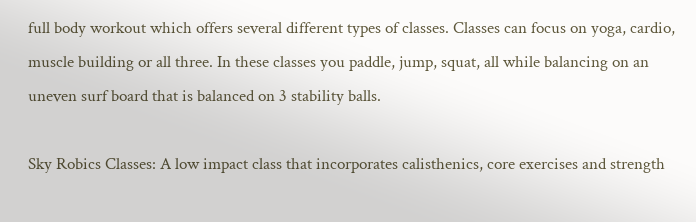full body workout which offers several different types of classes. Classes can focus on yoga, cardio, muscle building or all three. In these classes you paddle, jump, squat, all while balancing on an uneven surf board that is balanced on 3 stability balls.

Sky Robics Classes: A low impact class that incorporates calisthenics, core exercises and strength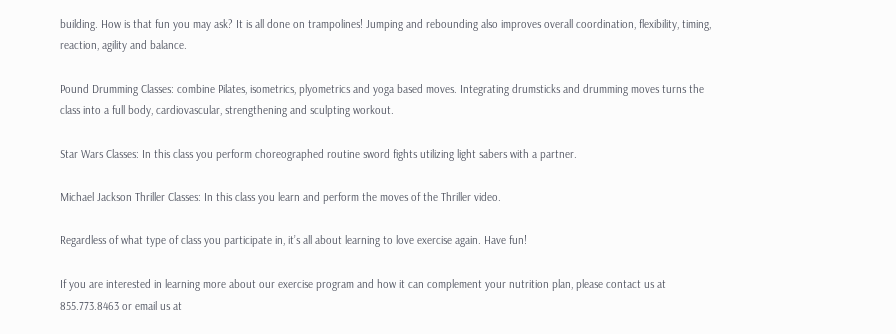building. How is that fun you may ask? It is all done on trampolines! Jumping and rebounding also improves overall coordination, flexibility, timing, reaction, agility and balance.

Pound Drumming Classes: combine Pilates, isometrics, plyometrics and yoga based moves. Integrating drumsticks and drumming moves turns the class into a full body, cardiovascular, strengthening and sculpting workout.

Star Wars Classes: In this class you perform choreographed routine sword fights utilizing light sabers with a partner.

Michael Jackson Thriller Classes: In this class you learn and perform the moves of the Thriller video.

Regardless of what type of class you participate in, it’s all about learning to love exercise again. Have fun!

If you are interested in learning more about our exercise program and how it can complement your nutrition plan, please contact us at 855.773.8463 or email us at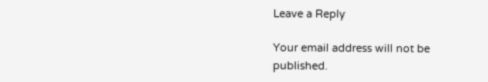Leave a Reply

Your email address will not be published.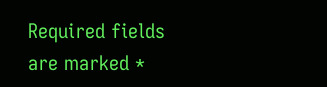Required fields are marked *